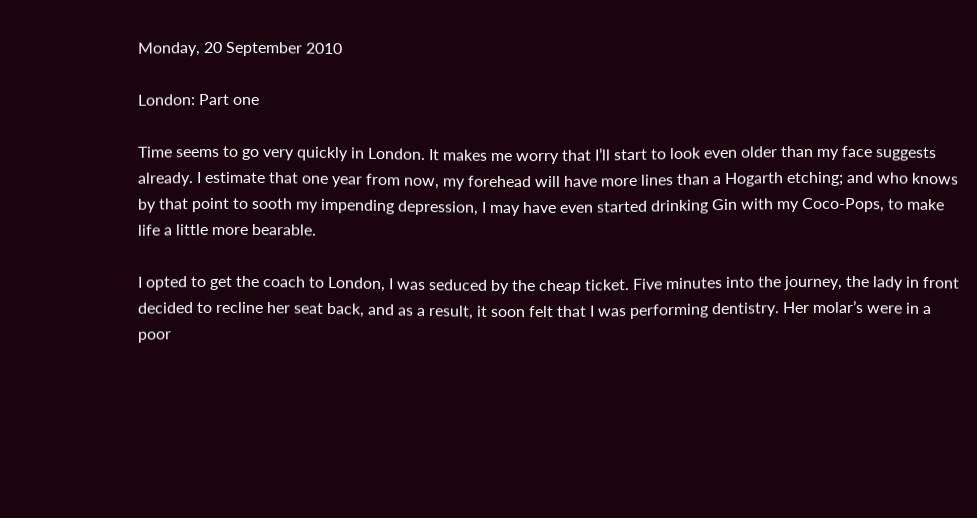Monday, 20 September 2010

London: Part one

Time seems to go very quickly in London. It makes me worry that I’ll start to look even older than my face suggests already. I estimate that one year from now, my forehead will have more lines than a Hogarth etching; and who knows by that point to sooth my impending depression, I may have even started drinking Gin with my Coco-Pops, to make life a little more bearable.

I opted to get the coach to London, I was seduced by the cheap ticket. Five minutes into the journey, the lady in front decided to recline her seat back, and as a result, it soon felt that I was performing dentistry. Her molar’s were in a poor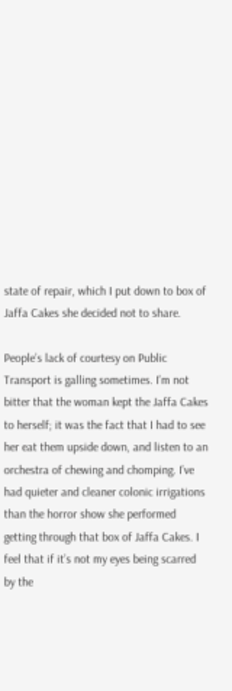state of repair, which I put down to box of Jaffa Cakes she decided not to share.

People’s lack of courtesy on Public Transport is galling sometimes. I’m not bitter that the woman kept the Jaffa Cakes to herself; it was the fact that I had to see her eat them upside down, and listen to an orchestra of chewing and chomping. I’ve had quieter and cleaner colonic irrigations than the horror show she performed getting through that box of Jaffa Cakes. I feel that if it’s not my eyes being scarred by the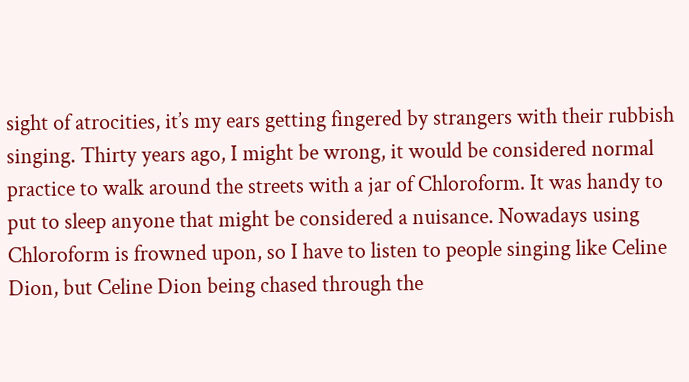sight of atrocities, it’s my ears getting fingered by strangers with their rubbish singing. Thirty years ago, I might be wrong, it would be considered normal practice to walk around the streets with a jar of Chloroform. It was handy to put to sleep anyone that might be considered a nuisance. Nowadays using Chloroform is frowned upon, so I have to listen to people singing like Celine Dion, but Celine Dion being chased through the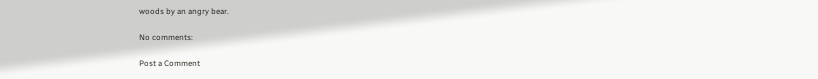woods by an angry bear.

No comments:

Post a Comment